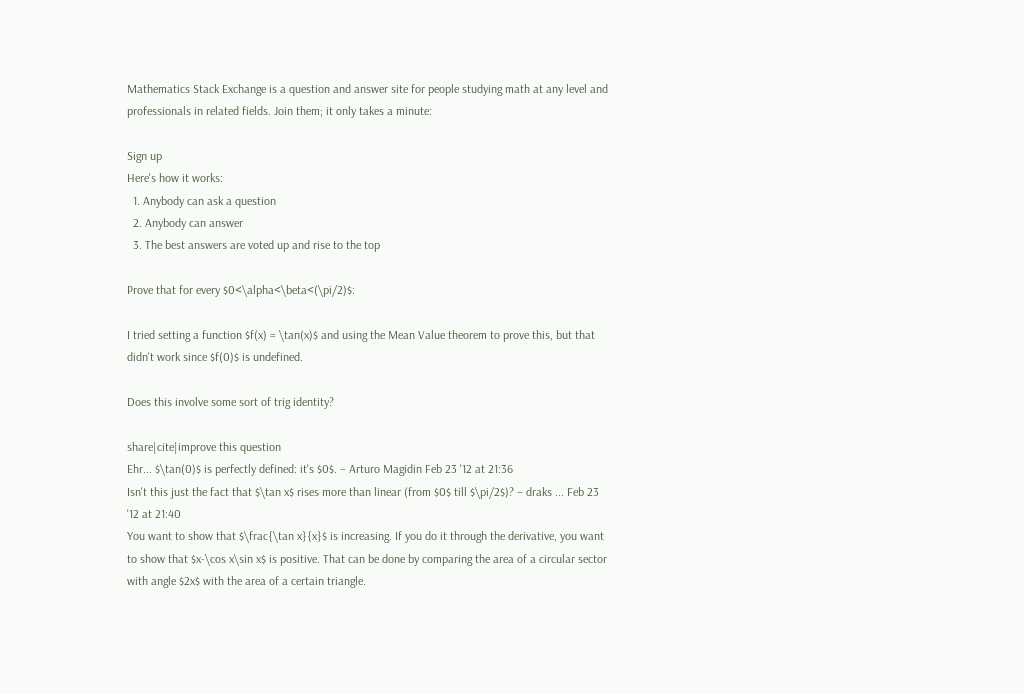Mathematics Stack Exchange is a question and answer site for people studying math at any level and professionals in related fields. Join them; it only takes a minute:

Sign up
Here's how it works:
  1. Anybody can ask a question
  2. Anybody can answer
  3. The best answers are voted up and rise to the top

Prove that for every $0<\alpha<\beta<(\pi/2)$:

I tried setting a function $f(x) = \tan(x)$ and using the Mean Value theorem to prove this, but that didn't work since $f(0)$ is undefined.

Does this involve some sort of trig identity?

share|cite|improve this question
Ehr... $\tan(0)$ is perfectly defined: it's $0$. – Arturo Magidin Feb 23 '12 at 21:36
Isn't this just the fact that $\tan x$ rises more than linear (from $0$ till $\pi/2$)? – draks ... Feb 23 '12 at 21:40
You want to show that $\frac{\tan x}{x}$ is increasing. If you do it through the derivative, you want to show that $x-\cos x\sin x$ is positive. That can be done by comparing the area of a circular sector with angle $2x$ with the area of a certain triangle.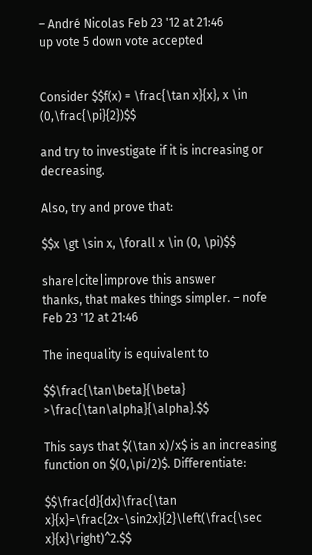– André Nicolas Feb 23 '12 at 21:46
up vote 5 down vote accepted


Consider $$f(x) = \frac{\tan x}{x}, x \in (0,\frac{\pi}{2})$$

and try to investigate if it is increasing or decreasing.

Also, try and prove that:

$$x \gt \sin x, \forall x \in (0, \pi)$$

share|cite|improve this answer
thanks, that makes things simpler. – nofe Feb 23 '12 at 21:46

The inequality is equivalent to

$$\frac{\tan\beta}{\beta} >\frac{\tan\alpha}{\alpha}.$$

This says that $(\tan x)/x$ is an increasing function on $(0,\pi/2)$. Differentiate:

$$\frac{d}{dx}\frac{\tan x}{x}=\frac{2x-\sin2x}{2}\left(\frac{\sec x}{x}\right)^2.$$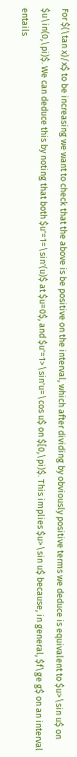For $(\tan x)/x$ to be increasing we want to check that the above is be positive on the interval, which after dividing by obviously positive terms we deduce is equivalent to $u>\sin u$ on $u\in(0,\pi)$. We can deduce this by noting that both $u'=1=\sin'(u)$ at $u=0$, and $u'=1>\sin'u=\cos u$ on $[0,\pi)$. This implies $u>\sin u$ because, in general, $f\ge g$ on an interval entails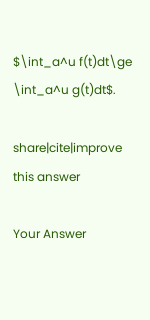$\int_a^u f(t)dt\ge \int_a^u g(t)dt$.

share|cite|improve this answer

Your Answer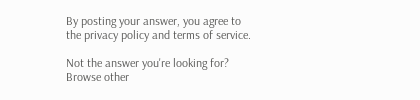By posting your answer, you agree to the privacy policy and terms of service.

Not the answer you're looking for? Browse other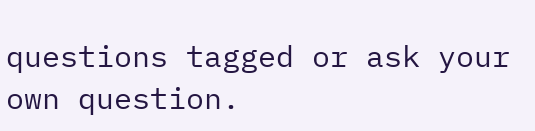questions tagged or ask your own question.